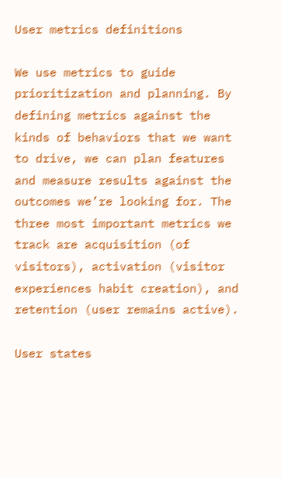User metrics definitions

We use metrics to guide prioritization and planning. By defining metrics against the kinds of behaviors that we want to drive, we can plan features and measure results against the outcomes we’re looking for. The three most important metrics we track are acquisition (of visitors), activation (visitor experiences habit creation), and retention (user remains active).

User states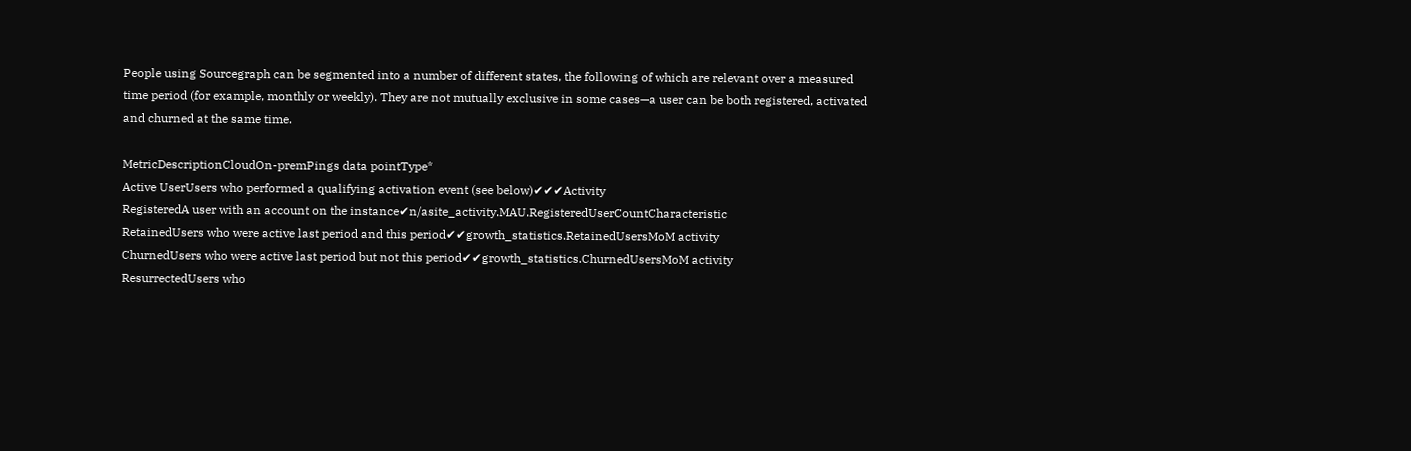People using Sourcegraph can be segmented into a number of different states, the following of which are relevant over a measured time period (for example, monthly or weekly). They are not mutually exclusive in some cases—a user can be both registered, activated and churned at the same time.

MetricDescriptionCloudOn-premPings data pointType*
Active UserUsers who performed a qualifying activation event (see below)✔✔✔Activity
RegisteredA user with an account on the instance✔n/asite_activity.MAU.RegisteredUserCountCharacteristic
RetainedUsers who were active last period and this period✔✔growth_statistics.RetainedUsersMoM activity
ChurnedUsers who were active last period but not this period✔✔growth_statistics.ChurnedUsersMoM activity
ResurrectedUsers who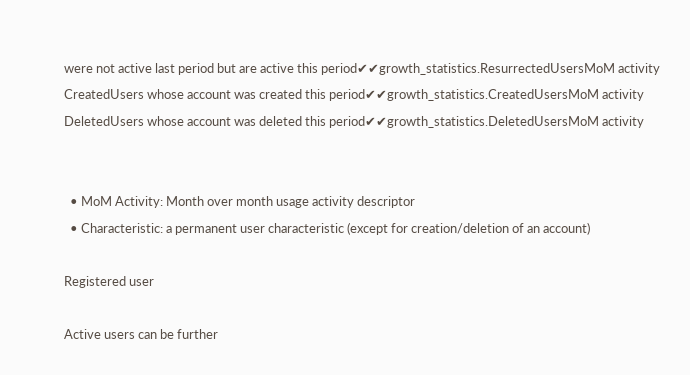were not active last period but are active this period✔✔growth_statistics.ResurrectedUsersMoM activity
CreatedUsers whose account was created this period✔✔growth_statistics.CreatedUsersMoM activity
DeletedUsers whose account was deleted this period✔✔growth_statistics.DeletedUsersMoM activity


  • MoM Activity: Month over month usage activity descriptor
  • Characteristic: a permanent user characteristic (except for creation/deletion of an account)

Registered user

Active users can be further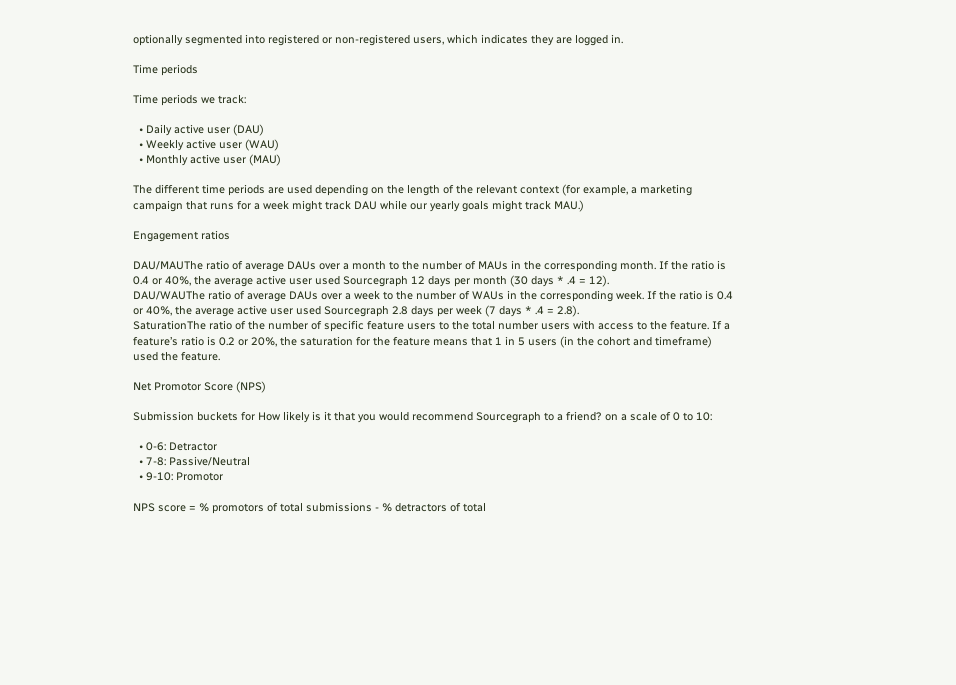optionally segmented into registered or non-registered users, which indicates they are logged in.

Time periods

Time periods we track:

  • Daily active user (DAU)
  • Weekly active user (WAU)
  • Monthly active user (MAU)

The different time periods are used depending on the length of the relevant context (for example, a marketing campaign that runs for a week might track DAU while our yearly goals might track MAU.)

Engagement ratios

DAU/MAUThe ratio of average DAUs over a month to the number of MAUs in the corresponding month. If the ratio is 0.4 or 40%, the average active user used Sourcegraph 12 days per month (30 days * .4 = 12).
DAU/WAUThe ratio of average DAUs over a week to the number of WAUs in the corresponding week. If the ratio is 0.4 or 40%, the average active user used Sourcegraph 2.8 days per week (7 days * .4 = 2.8).
SaturationThe ratio of the number of specific feature users to the total number users with access to the feature. If a feature’s ratio is 0.2 or 20%, the saturation for the feature means that 1 in 5 users (in the cohort and timeframe) used the feature.

Net Promotor Score (NPS)

Submission buckets for How likely is it that you would recommend Sourcegraph to a friend? on a scale of 0 to 10:

  • 0-6: Detractor
  • 7-8: Passive/Neutral
  • 9-10: Promotor

NPS score = % promotors of total submissions - % detractors of total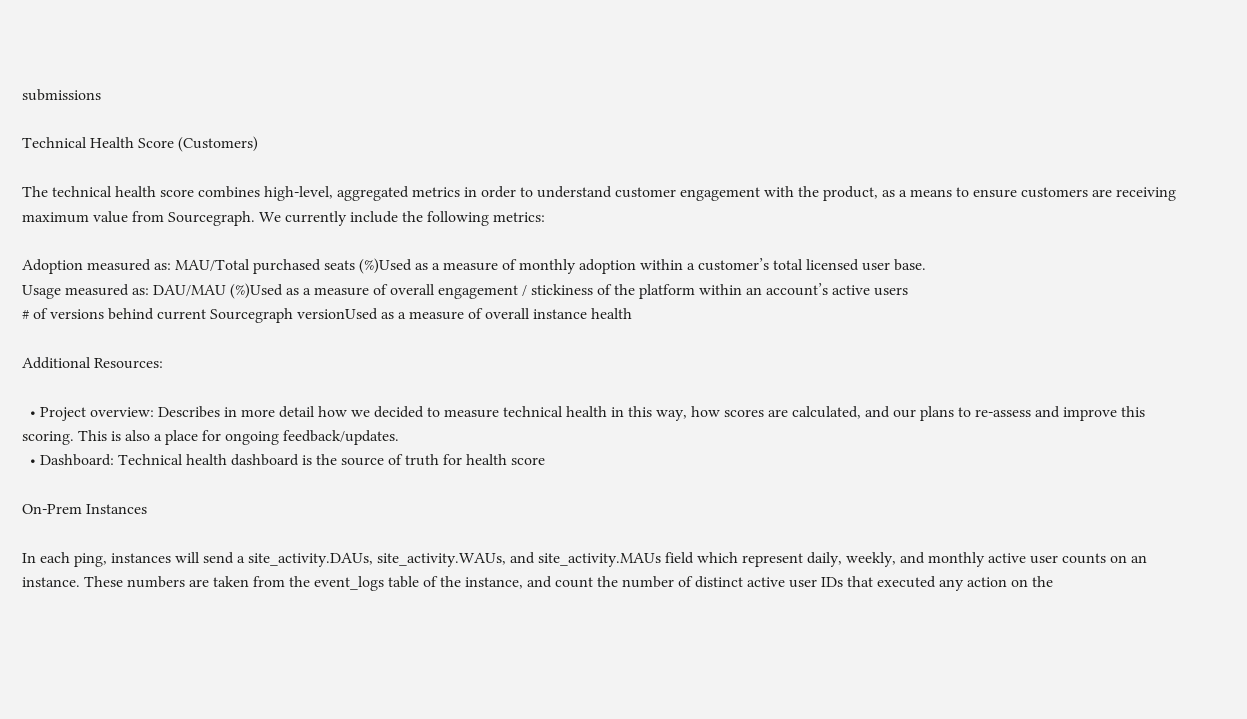submissions

Technical Health Score (Customers)

The technical health score combines high-level, aggregated metrics in order to understand customer engagement with the product, as a means to ensure customers are receiving maximum value from Sourcegraph. We currently include the following metrics:

Adoption measured as: MAU/Total purchased seats (%)Used as a measure of monthly adoption within a customer’s total licensed user base.
Usage measured as: DAU/MAU (%)Used as a measure of overall engagement / stickiness of the platform within an account’s active users
# of versions behind current Sourcegraph versionUsed as a measure of overall instance health

Additional Resources:

  • Project overview: Describes in more detail how we decided to measure technical health in this way, how scores are calculated, and our plans to re-assess and improve this scoring. This is also a place for ongoing feedback/updates.
  • Dashboard: Technical health dashboard is the source of truth for health score

On-Prem Instances

In each ping, instances will send a site_activity.DAUs, site_activity.WAUs, and site_activity.MAUs field which represent daily, weekly, and monthly active user counts on an instance. These numbers are taken from the event_logs table of the instance, and count the number of distinct active user IDs that executed any action on the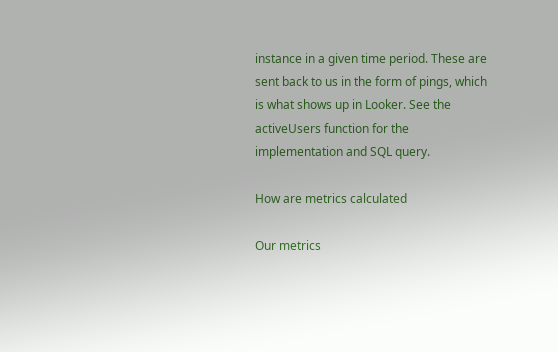instance in a given time period. These are sent back to us in the form of pings, which is what shows up in Looker. See the activeUsers function for the implementation and SQL query.

How are metrics calculated

Our metrics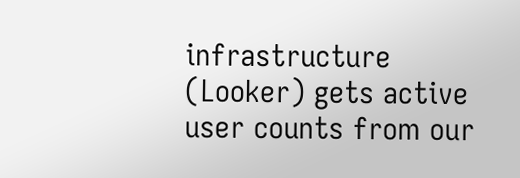infrastructure (Looker) gets active user counts from our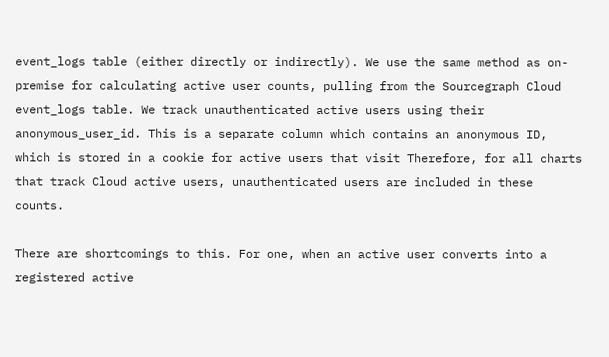event_logs table (either directly or indirectly). We use the same method as on-premise for calculating active user counts, pulling from the Sourcegraph Cloud event_logs table. We track unauthenticated active users using their anonymous_user_id. This is a separate column which contains an anonymous ID, which is stored in a cookie for active users that visit Therefore, for all charts that track Cloud active users, unauthenticated users are included in these counts.

There are shortcomings to this. For one, when an active user converts into a registered active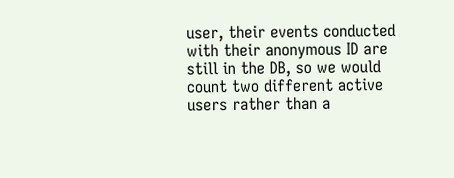user, their events conducted with their anonymous ID are still in the DB, so we would count two different active users rather than a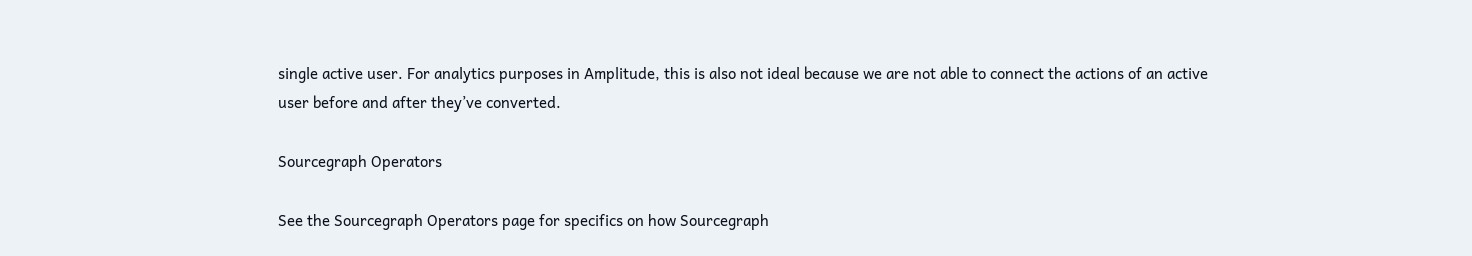single active user. For analytics purposes in Amplitude, this is also not ideal because we are not able to connect the actions of an active user before and after they’ve converted.

Sourcegraph Operators

See the Sourcegraph Operators page for specifics on how Sourcegraph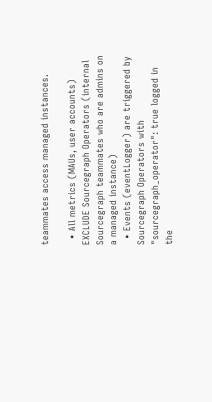teammates access managed instances.

  • All metrics (MAUs, user accounts) EXCLUDE Sourcegraph Operators (internal Sourcegraph teammates who are admins on a managed instance)
  • Events (eventLogger) are triggered by Sourcegraph Operators with "sourcegraph_operator": true logged in the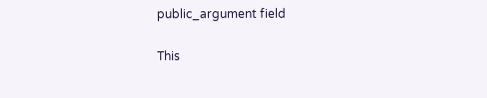public_argument field

This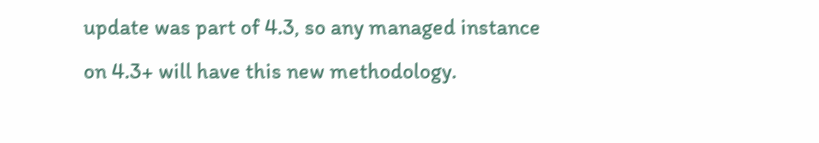update was part of 4.3, so any managed instance on 4.3+ will have this new methodology.